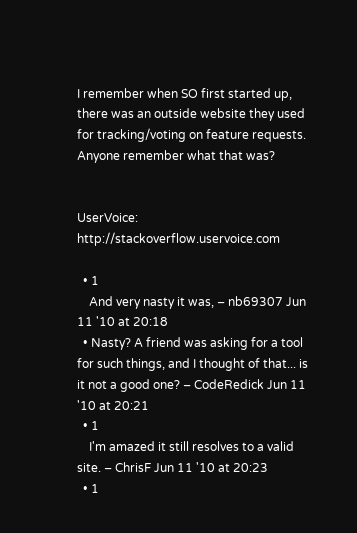I remember when SO first started up, there was an outside website they used for tracking/voting on feature requests. Anyone remember what that was?


UserVoice: http://stackoverflow.uservoice.com

  • 1
    And very nasty it was, – nb69307 Jun 11 '10 at 20:18
  • Nasty? A friend was asking for a tool for such things, and I thought of that... is it not a good one? – CodeRedick Jun 11 '10 at 20:21
  • 1
    I'm amazed it still resolves to a valid site. – ChrisF Jun 11 '10 at 20:23
  • 1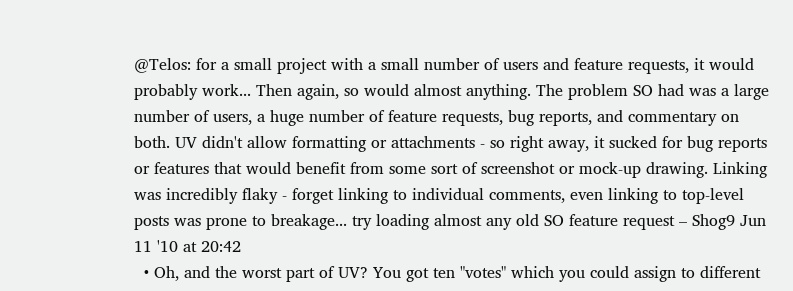@Telos: for a small project with a small number of users and feature requests, it would probably work... Then again, so would almost anything. The problem SO had was a large number of users, a huge number of feature requests, bug reports, and commentary on both. UV didn't allow formatting or attachments - so right away, it sucked for bug reports or features that would benefit from some sort of screenshot or mock-up drawing. Linking was incredibly flaky - forget linking to individual comments, even linking to top-level posts was prone to breakage... try loading almost any old SO feature request – Shog9 Jun 11 '10 at 20:42
  • Oh, and the worst part of UV? You got ten "votes" which you could assign to different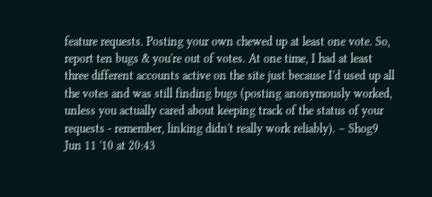feature requests. Posting your own chewed up at least one vote. So, report ten bugs & you're out of votes. At one time, I had at least three different accounts active on the site just because I'd used up all the votes and was still finding bugs (posting anonymously worked, unless you actually cared about keeping track of the status of your requests - remember, linking didn't really work reliably). – Shog9 Jun 11 '10 at 20:43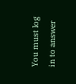You must log in to answer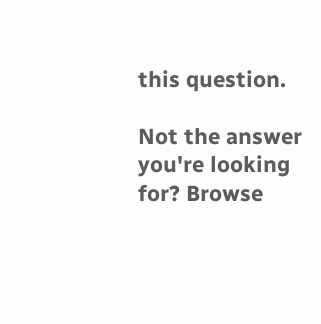this question.

Not the answer you're looking for? Browse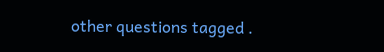other questions tagged .